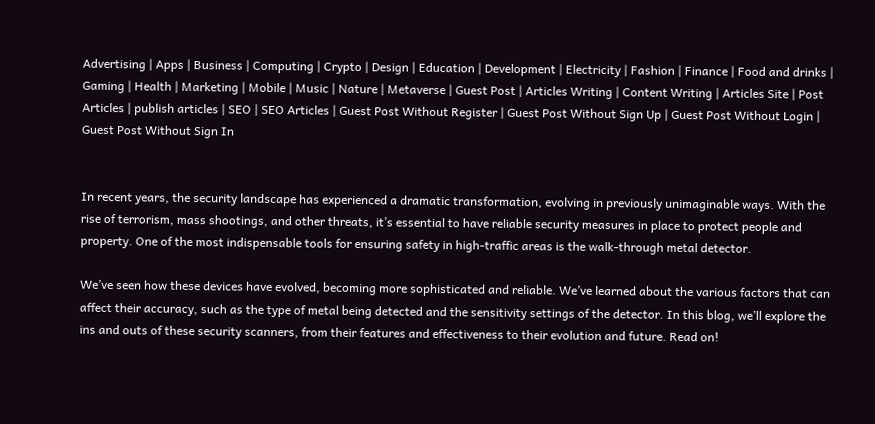Advertising | Apps | Business | Computing | Crypto | Design | Education | Development | Electricity | Fashion | Finance | Food and drinks | Gaming | Health | Marketing | Mobile | Music | Nature | Metaverse | Guest Post | Articles Writing | Content Writing | Articles Site | Post Articles | publish articles | SEO | SEO Articles | Guest Post Without Register | Guest Post Without Sign Up | Guest Post Without Login | Guest Post Without Sign In


In recent years, the security landscape has experienced a dramatic transformation, evolving in previously unimaginable ways. With the rise of terrorism, mass shootings, and other threats, it’s essential to have reliable security measures in place to protect people and property. One of the most indispensable tools for ensuring safety in high-traffic areas is the walk-through metal detector.

We’ve seen how these devices have evolved, becoming more sophisticated and reliable. We’ve learned about the various factors that can affect their accuracy, such as the type of metal being detected and the sensitivity settings of the detector. In this blog, we’ll explore the ins and outs of these security scanners, from their features and effectiveness to their evolution and future. Read on!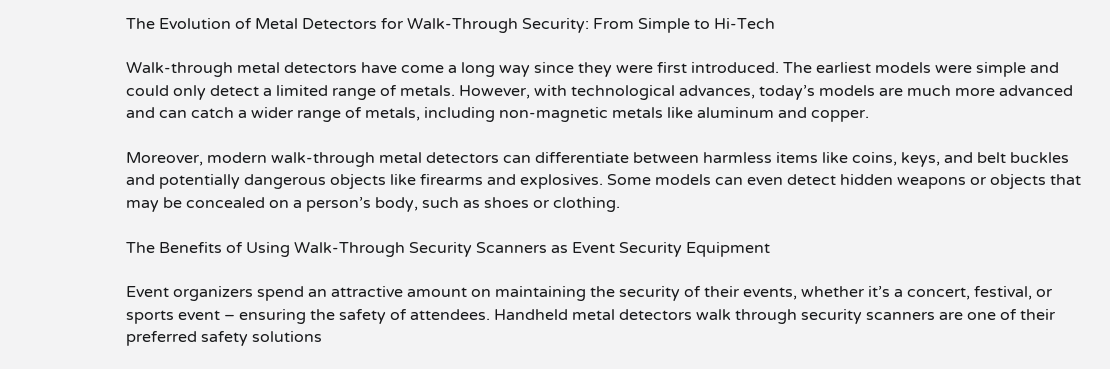The Evolution of Metal Detectors for Walk-Through Security: From Simple to Hi-Tech

Walk-through metal detectors have come a long way since they were first introduced. The earliest models were simple and could only detect a limited range of metals. However, with technological advances, today’s models are much more advanced and can catch a wider range of metals, including non-magnetic metals like aluminum and copper.

Moreover, modern walk-through metal detectors can differentiate between harmless items like coins, keys, and belt buckles and potentially dangerous objects like firearms and explosives. Some models can even detect hidden weapons or objects that may be concealed on a person’s body, such as shoes or clothing.

The Benefits of Using Walk-Through Security Scanners as Event Security Equipment

Event organizers spend an attractive amount on maintaining the security of their events, whether it’s a concert, festival, or sports event – ensuring the safety of attendees. Handheld metal detectors walk through security scanners are one of their preferred safety solutions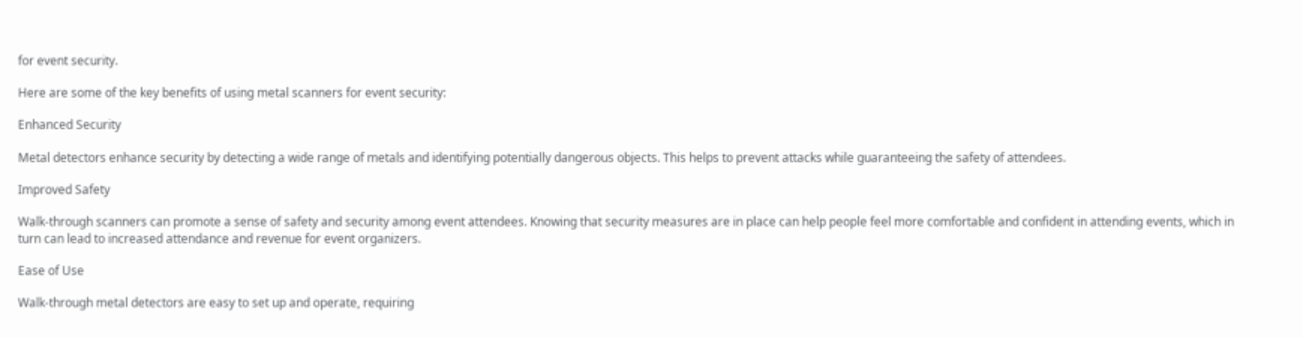for event security.

Here are some of the key benefits of using metal scanners for event security:

Enhanced Security

Metal detectors enhance security by detecting a wide range of metals and identifying potentially dangerous objects. This helps to prevent attacks while guaranteeing the safety of attendees.

Improved Safety

Walk-through scanners can promote a sense of safety and security among event attendees. Knowing that security measures are in place can help people feel more comfortable and confident in attending events, which in turn can lead to increased attendance and revenue for event organizers.

Ease of Use

Walk-through metal detectors are easy to set up and operate, requiring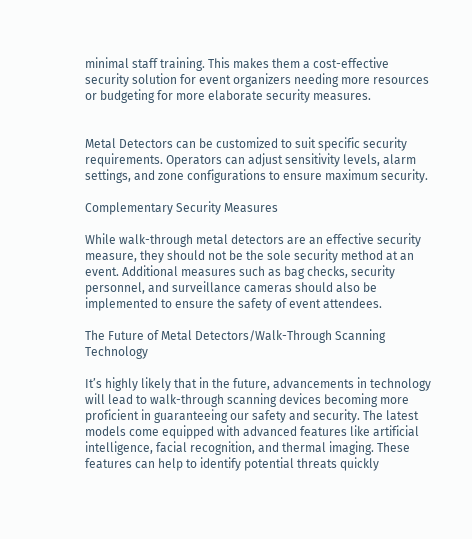minimal staff training. This makes them a cost-effective security solution for event organizers needing more resources or budgeting for more elaborate security measures.


Metal Detectors can be customized to suit specific security requirements. Operators can adjust sensitivity levels, alarm settings, and zone configurations to ensure maximum security.

Complementary Security Measures

While walk-through metal detectors are an effective security measure, they should not be the sole security method at an event. Additional measures such as bag checks, security personnel, and surveillance cameras should also be implemented to ensure the safety of event attendees.

The Future of Metal Detectors/Walk-Through Scanning Technology

It’s highly likely that in the future, advancements in technology will lead to walk-through scanning devices becoming more proficient in guaranteeing our safety and security. The latest models come equipped with advanced features like artificial intelligence, facial recognition, and thermal imaging. These features can help to identify potential threats quickly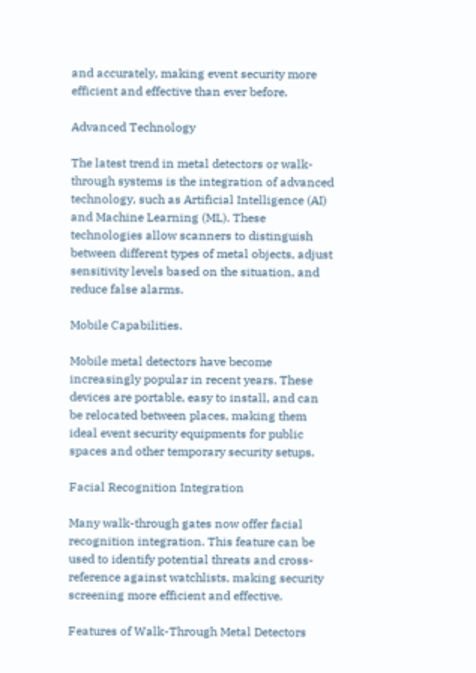and accurately, making event security more efficient and effective than ever before.

Advanced Technology

The latest trend in metal detectors or walk-through systems is the integration of advanced technology, such as Artificial Intelligence (AI) and Machine Learning (ML). These technologies allow scanners to distinguish between different types of metal objects, adjust sensitivity levels based on the situation, and reduce false alarms.

Mobile Capabilities.

Mobile metal detectors have become increasingly popular in recent years. These devices are portable, easy to install, and can be relocated between places, making them ideal event security equipments for public spaces and other temporary security setups.

Facial Recognition Integration

Many walk-through gates now offer facial recognition integration. This feature can be used to identify potential threats and cross-reference against watchlists, making security screening more efficient and effective.

Features of Walk-Through Metal Detectors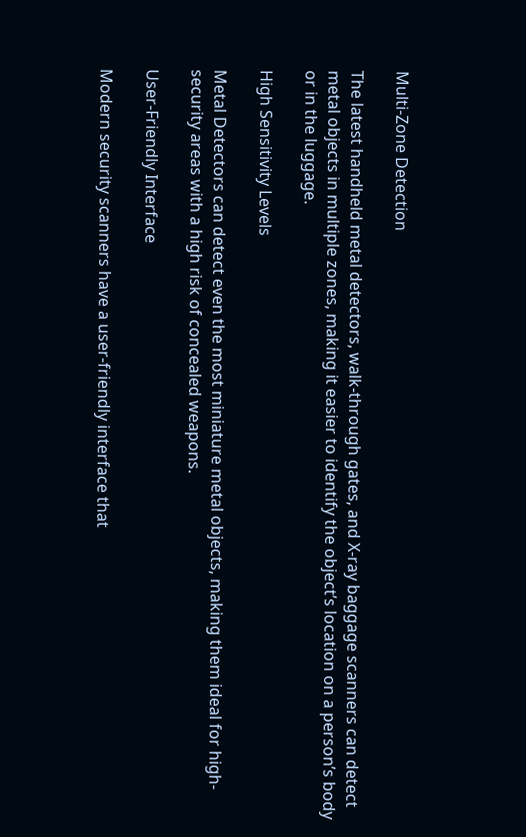Multi-Zone Detection

The latest handheld metal detectors, walk-through gates, and X-ray baggage scanners can detect metal objects in multiple zones, making it easier to identify the object’s location on a person’s body or in the luggage.

High Sensitivity Levels

Metal Detectors can detect even the most miniature metal objects, making them ideal for high-security areas with a high risk of concealed weapons.

User-Friendly Interface

Modern security scanners have a user-friendly interface that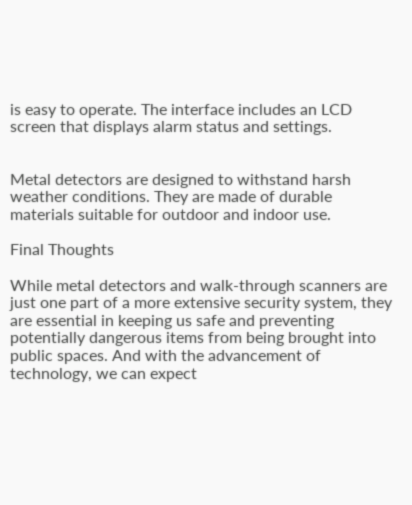is easy to operate. The interface includes an LCD screen that displays alarm status and settings.


Metal detectors are designed to withstand harsh weather conditions. They are made of durable materials suitable for outdoor and indoor use.

Final Thoughts

While metal detectors and walk-through scanners are just one part of a more extensive security system, they are essential in keeping us safe and preventing potentially dangerous items from being brought into public spaces. And with the advancement of technology, we can expect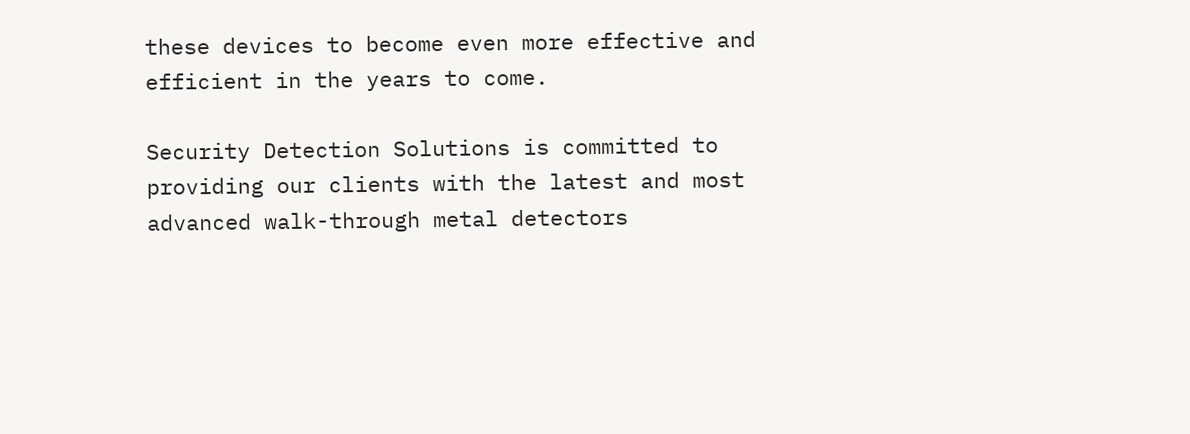these devices to become even more effective and efficient in the years to come.

Security Detection Solutions is committed to providing our clients with the latest and most advanced walk-through metal detectors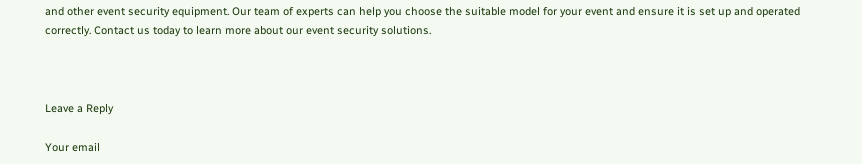and other event security equipment. Our team of experts can help you choose the suitable model for your event and ensure it is set up and operated correctly. Contact us today to learn more about our event security solutions.



Leave a Reply

Your email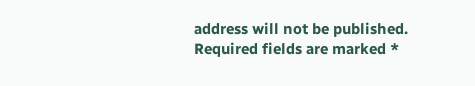address will not be published. Required fields are marked *